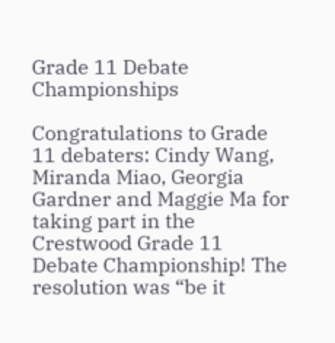Grade 11 Debate Championships

Congratulations to Grade 11 debaters: Cindy Wang, Miranda Miao, Georgia Gardner and Maggie Ma for taking part in the Crestwood Grade 11 Debate Championship! The resolution was “be it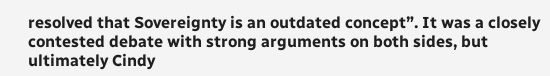resolved that Sovereignty is an outdated concept”. It was a closely contested debate with strong arguments on both sides, but ultimately Cindy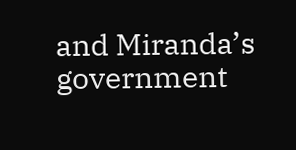and Miranda’s government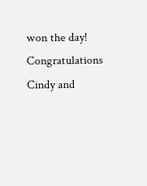won the day! Congratulations Cindy and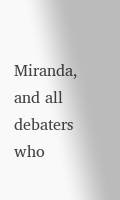Miranda, and all debaters who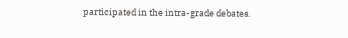participated in the intra-grade debates.